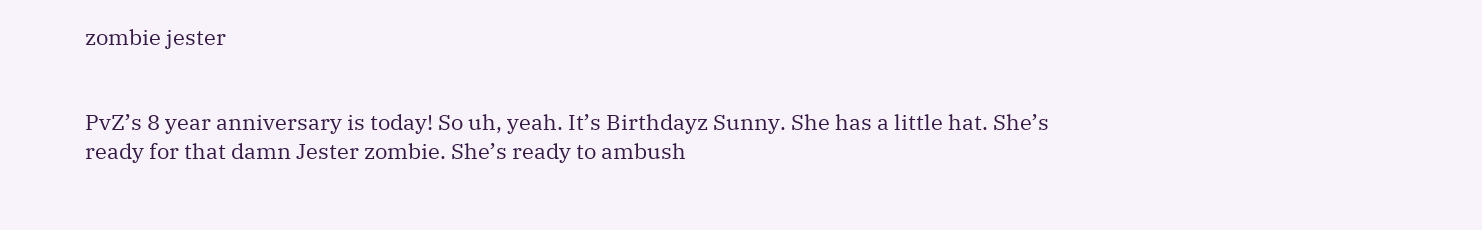zombie jester


PvZ’s 8 year anniversary is today! So uh, yeah. It’s Birthdayz Sunny. She has a little hat. She’s ready for that damn Jester zombie. She’s ready to ambush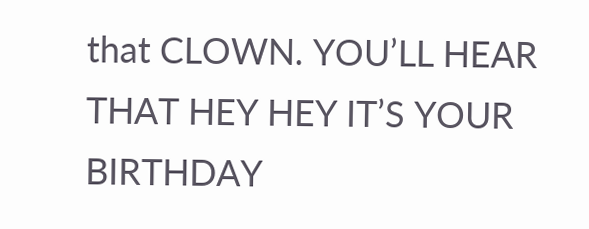that CLOWN. YOU’LL HEAR THAT HEY HEY IT’S YOUR BIRTHDAY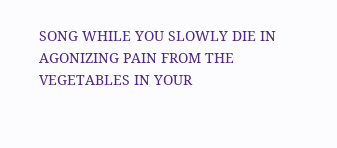SONG WHILE YOU SLOWLY DIE IN AGONIZING PAIN FROM THE VEGETABLES IN YOUR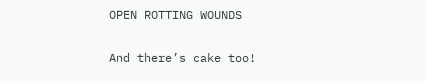OPEN ROTTING WOUNDS

And there’s cake too!